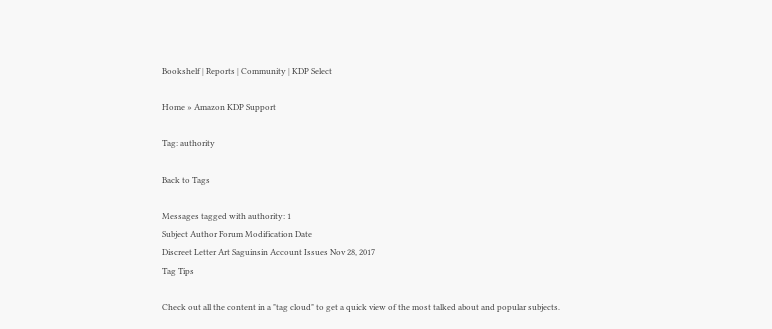Bookshelf | Reports | Community | KDP Select

Home » Amazon KDP Support

Tag: authority

Back to Tags

Messages tagged with authority: 1
Subject Author Forum Modification Date
Discreet Letter Art Saguinsin Account Issues Nov 28, 2017
Tag Tips

Check out all the content in a "tag cloud" to get a quick view of the most talked about and popular subjects.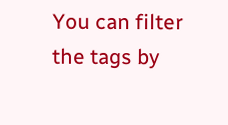You can filter the tags by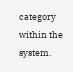category within the system.